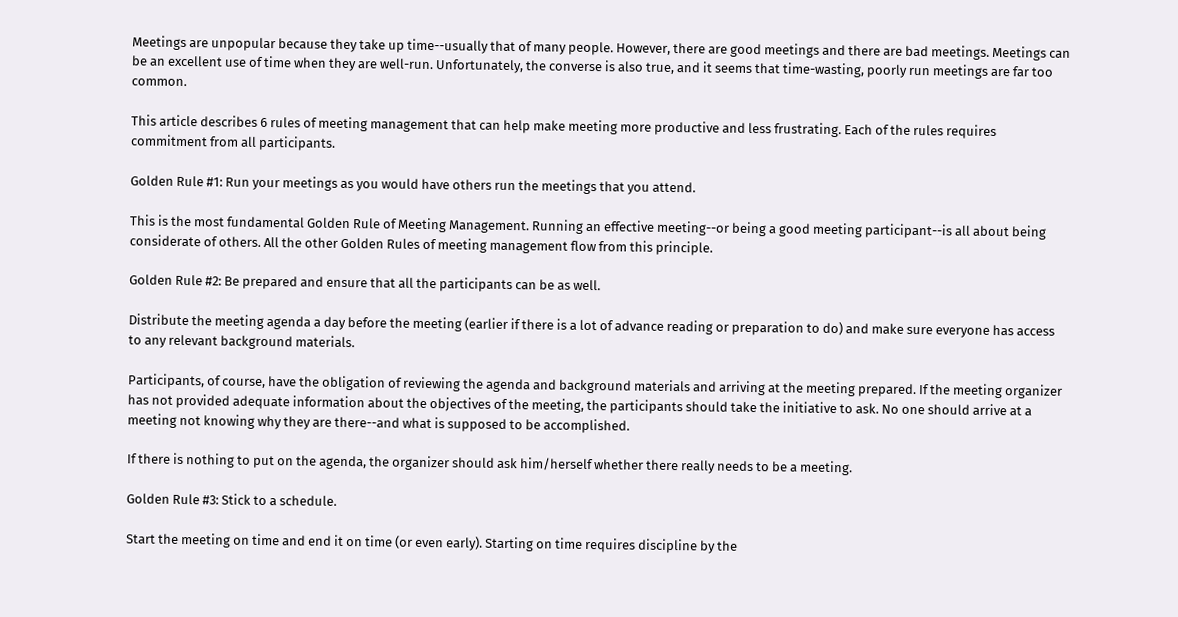Meetings are unpopular because they take up time--usually that of many people. However, there are good meetings and there are bad meetings. Meetings can be an excellent use of time when they are well-run. Unfortunately, the converse is also true, and it seems that time-wasting, poorly run meetings are far too common.

This article describes 6 rules of meeting management that can help make meeting more productive and less frustrating. Each of the rules requires commitment from all participants.

Golden Rule #1: Run your meetings as you would have others run the meetings that you attend.

This is the most fundamental Golden Rule of Meeting Management. Running an effective meeting--or being a good meeting participant--is all about being considerate of others. All the other Golden Rules of meeting management flow from this principle.

Golden Rule #2: Be prepared and ensure that all the participants can be as well.

Distribute the meeting agenda a day before the meeting (earlier if there is a lot of advance reading or preparation to do) and make sure everyone has access to any relevant background materials.

Participants, of course, have the obligation of reviewing the agenda and background materials and arriving at the meeting prepared. If the meeting organizer has not provided adequate information about the objectives of the meeting, the participants should take the initiative to ask. No one should arrive at a meeting not knowing why they are there--and what is supposed to be accomplished.

If there is nothing to put on the agenda, the organizer should ask him/herself whether there really needs to be a meeting.

Golden Rule #3: Stick to a schedule.

Start the meeting on time and end it on time (or even early). Starting on time requires discipline by the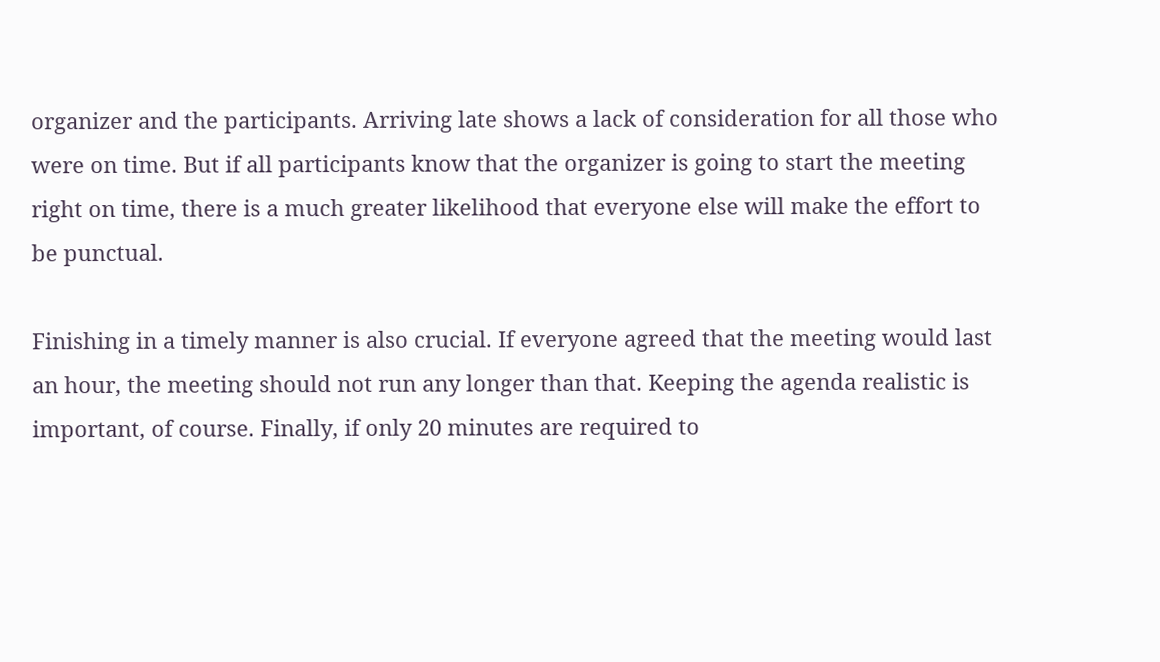organizer and the participants. Arriving late shows a lack of consideration for all those who were on time. But if all participants know that the organizer is going to start the meeting right on time, there is a much greater likelihood that everyone else will make the effort to be punctual.

Finishing in a timely manner is also crucial. If everyone agreed that the meeting would last an hour, the meeting should not run any longer than that. Keeping the agenda realistic is important, of course. Finally, if only 20 minutes are required to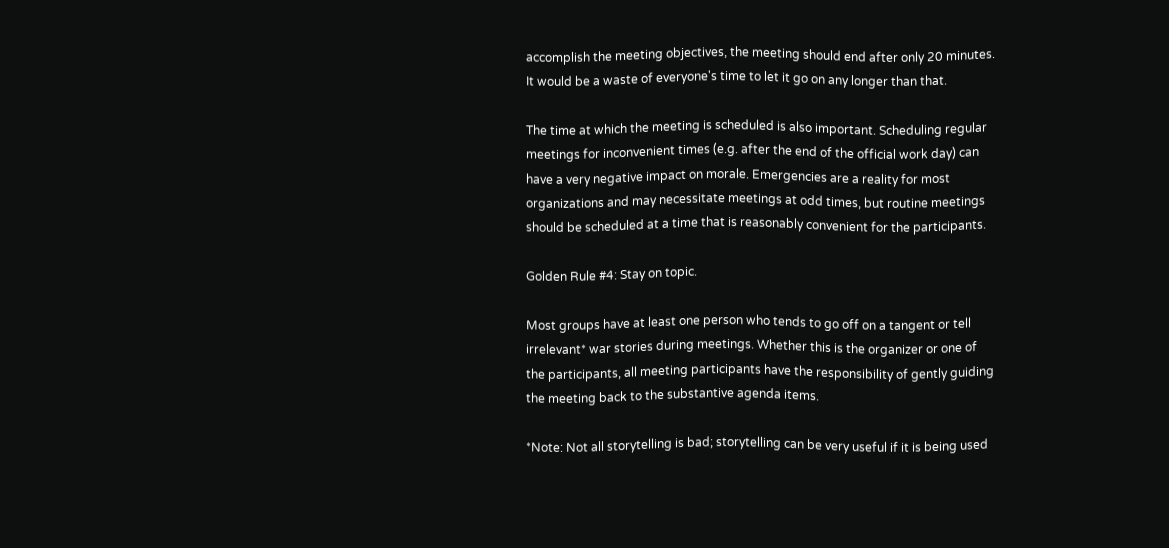accomplish the meeting objectives, the meeting should end after only 20 minutes. It would be a waste of everyone's time to let it go on any longer than that.

The time at which the meeting is scheduled is also important. Scheduling regular meetings for inconvenient times (e.g. after the end of the official work day) can have a very negative impact on morale. Emergencies are a reality for most organizations and may necessitate meetings at odd times, but routine meetings should be scheduled at a time that is reasonably convenient for the participants.

Golden Rule #4: Stay on topic.

Most groups have at least one person who tends to go off on a tangent or tell irrelevant* war stories during meetings. Whether this is the organizer or one of the participants, all meeting participants have the responsibility of gently guiding the meeting back to the substantive agenda items.

*Note: Not all storytelling is bad; storytelling can be very useful if it is being used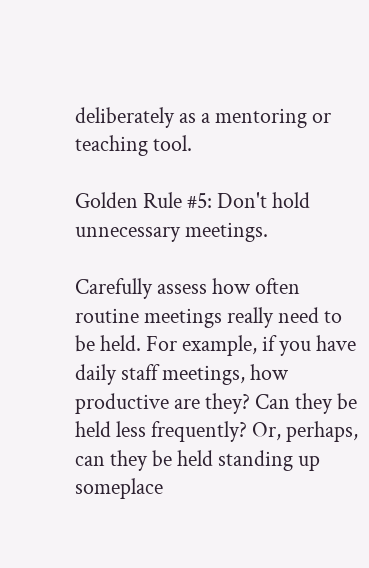deliberately as a mentoring or teaching tool.

Golden Rule #5: Don't hold unnecessary meetings.

Carefully assess how often routine meetings really need to be held. For example, if you have daily staff meetings, how productive are they? Can they be held less frequently? Or, perhaps, can they be held standing up someplace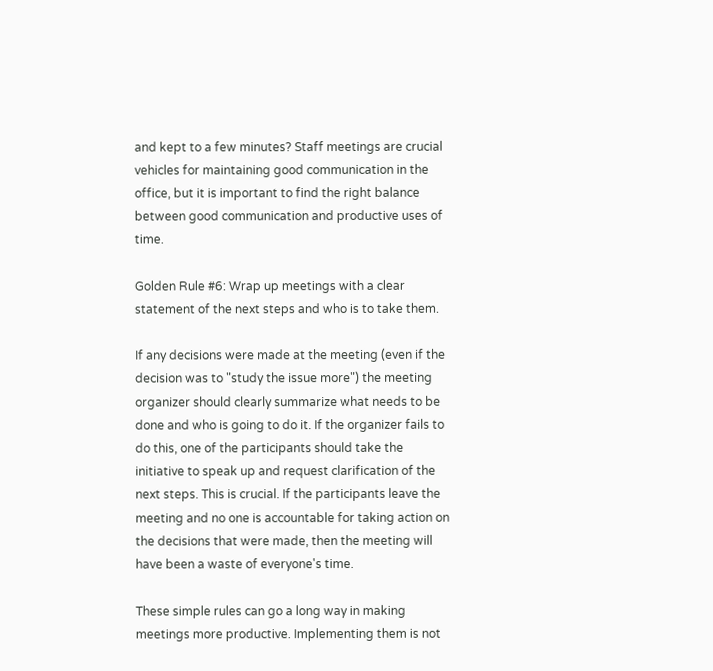and kept to a few minutes? Staff meetings are crucial vehicles for maintaining good communication in the office, but it is important to find the right balance between good communication and productive uses of time.

Golden Rule #6: Wrap up meetings with a clear statement of the next steps and who is to take them.

If any decisions were made at the meeting (even if the decision was to "study the issue more") the meeting organizer should clearly summarize what needs to be done and who is going to do it. If the organizer fails to do this, one of the participants should take the initiative to speak up and request clarification of the next steps. This is crucial. If the participants leave the meeting and no one is accountable for taking action on the decisions that were made, then the meeting will have been a waste of everyone's time.

These simple rules can go a long way in making meetings more productive. Implementing them is not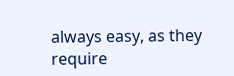always easy, as they require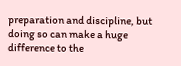preparation and discipline, but doing so can make a huge difference to the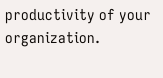productivity of your organization.